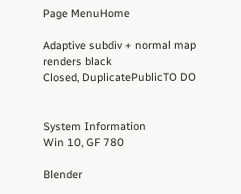Page MenuHome

Adaptive subdiv + normal map renders black
Closed, DuplicatePublicTO DO


System Information
Win 10, GF 780

Blender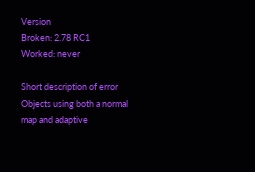Version
Broken: 2.78 RC1
Worked: never

Short description of error
Objects using both a normal map and adaptive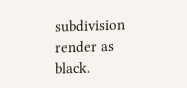subdivision render as black.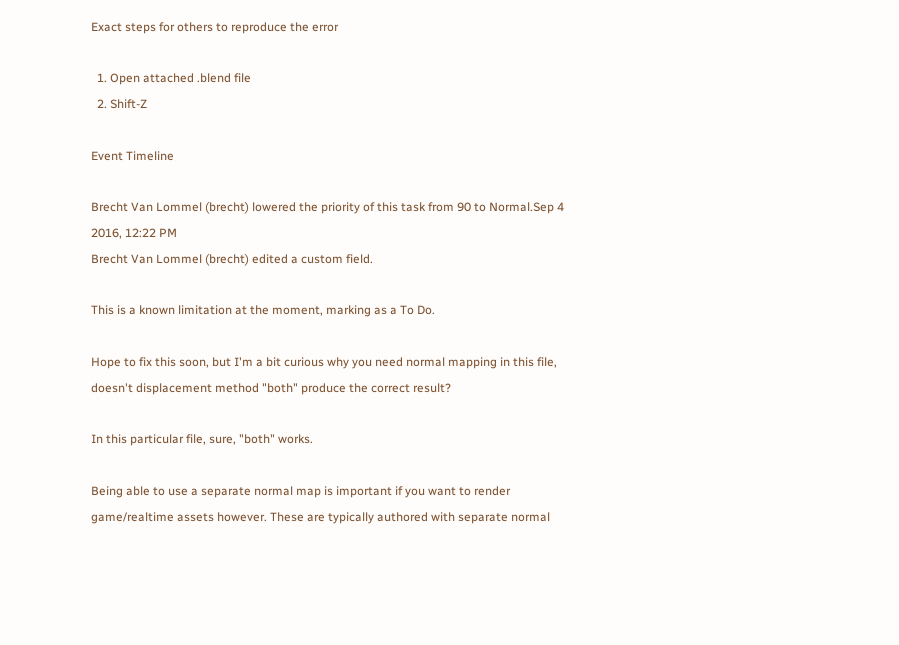Exact steps for others to reproduce the error

  1. Open attached .blend file
  2. Shift-Z

Event Timeline

Brecht Van Lommel (brecht) lowered the priority of this task from 90 to Normal.Sep 4 2016, 12:22 PM
Brecht Van Lommel (brecht) edited a custom field.

This is a known limitation at the moment, marking as a To Do.

Hope to fix this soon, but I'm a bit curious why you need normal mapping in this file, doesn't displacement method "both" produce the correct result?

In this particular file, sure, "both" works.

Being able to use a separate normal map is important if you want to render game/realtime assets however. These are typically authored with separate normal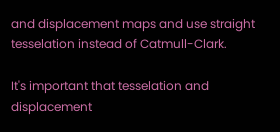and displacement maps and use straight tesselation instead of Catmull-Clark.

It's important that tesselation and displacement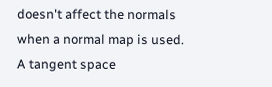doesn't affect the normals when a normal map is used. A tangent space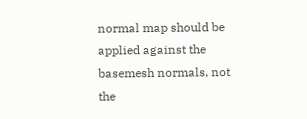normal map should be applied against the basemesh normals, not the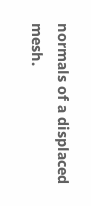normals of a displaced mesh.